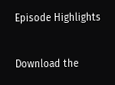Episode Highlights

Download the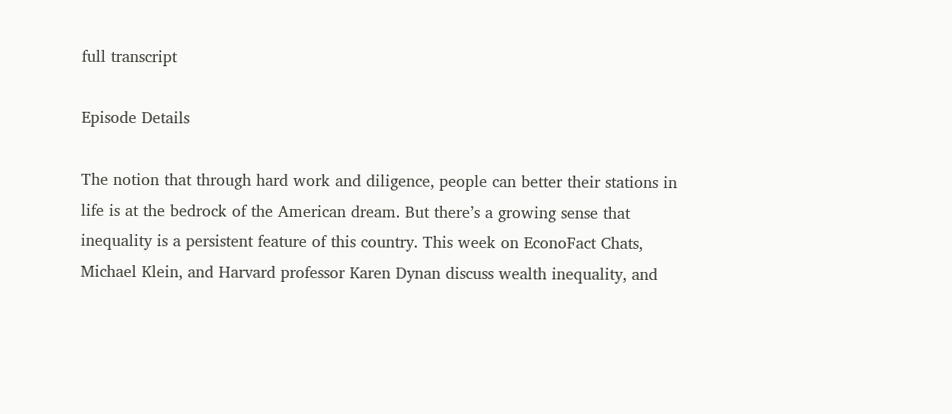full transcript

Episode Details

The notion that through hard work and diligence, people can better their stations in life is at the bedrock of the American dream. But there’s a growing sense that inequality is a persistent feature of this country. This week on EconoFact Chats, Michael Klein, and Harvard professor Karen Dynan discuss wealth inequality, and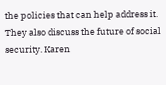the policies that can help address it. They also discuss the future of social security. Karen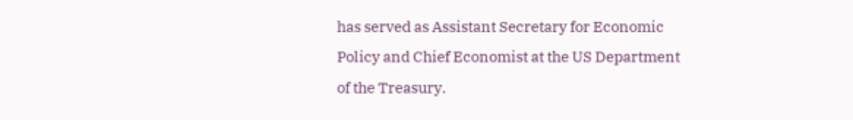has served as Assistant Secretary for Economic Policy and Chief Economist at the US Department of the Treasury.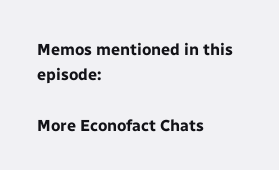Memos mentioned in this episode:

More Econofact Chats